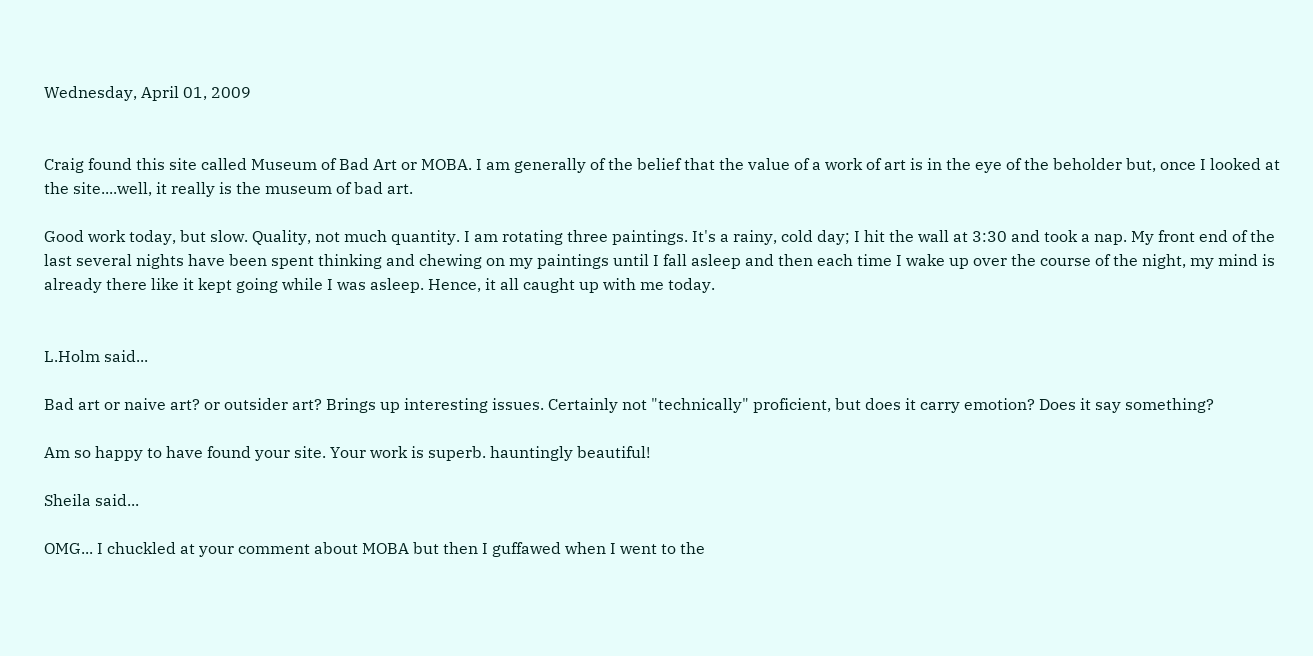Wednesday, April 01, 2009


Craig found this site called Museum of Bad Art or MOBA. I am generally of the belief that the value of a work of art is in the eye of the beholder but, once I looked at the site....well, it really is the museum of bad art.

Good work today, but slow. Quality, not much quantity. I am rotating three paintings. It's a rainy, cold day; I hit the wall at 3:30 and took a nap. My front end of the last several nights have been spent thinking and chewing on my paintings until I fall asleep and then each time I wake up over the course of the night, my mind is already there like it kept going while I was asleep. Hence, it all caught up with me today.


L.Holm said...

Bad art or naive art? or outsider art? Brings up interesting issues. Certainly not "technically" proficient, but does it carry emotion? Does it say something?

Am so happy to have found your site. Your work is superb. hauntingly beautiful!

Sheila said...

OMG... I chuckled at your comment about MOBA but then I guffawed when I went to the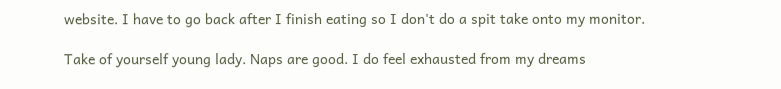website. I have to go back after I finish eating so I don't do a spit take onto my monitor.

Take of yourself young lady. Naps are good. I do feel exhausted from my dreams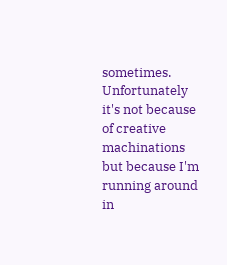sometimes. Unfortunately it's not because of creative machinations but because I'm running around in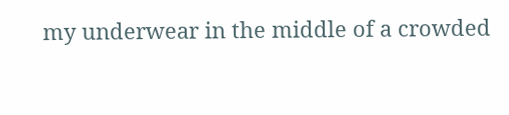my underwear in the middle of a crowded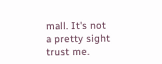mall. It's not a pretty sight trust me.